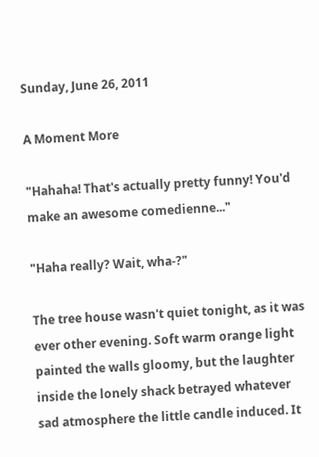Sunday, June 26, 2011

A Moment More

"Hahaha! That's actually pretty funny! You'd make an awesome comedienne..."

"Haha really? Wait, wha-?"

The tree house wasn't quiet tonight, as it was ever other evening. Soft warm orange light painted the walls gloomy, but the laughter inside the lonely shack betrayed whatever sad atmosphere the little candle induced. It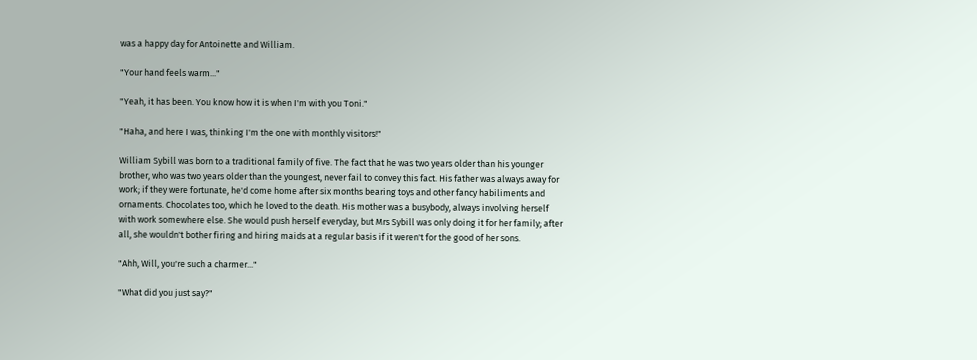was a happy day for Antoinette and William.

"Your hand feels warm..."

"Yeah, it has been. You know how it is when I'm with you Toni."

"Haha, and here I was, thinking I'm the one with monthly visitors!"

William Sybill was born to a traditional family of five. The fact that he was two years older than his younger brother, who was two years older than the youngest, never fail to convey this fact. His father was always away for work; if they were fortunate, he'd come home after six months bearing toys and other fancy habiliments and ornaments. Chocolates too, which he loved to the death. His mother was a busybody, always involving herself with work somewhere else. She would push herself everyday, but Mrs Sybill was only doing it for her family; after all, she wouldn't bother firing and hiring maids at a regular basis if it weren't for the good of her sons.

"Ahh, Will, you're such a charmer..."

"What did you just say?"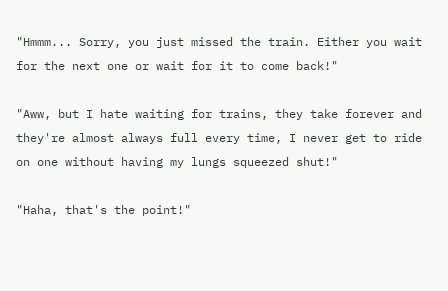"Hmmm... Sorry, you just missed the train. Either you wait for the next one or wait for it to come back!"

"Aww, but I hate waiting for trains, they take forever and they're almost always full every time, I never get to ride on one without having my lungs squeezed shut!"

"Haha, that's the point!"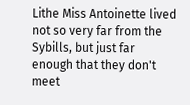Lithe Miss Antoinette lived not so very far from the Sybills, but just far enough that they don't meet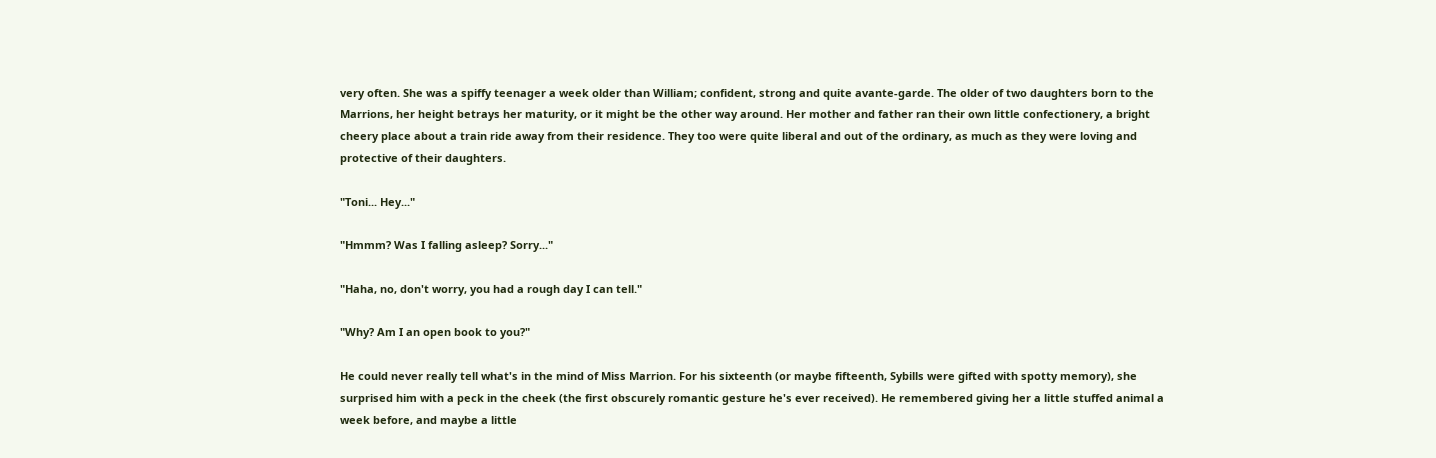very often. She was a spiffy teenager a week older than William; confident, strong and quite avante-garde. The older of two daughters born to the Marrions, her height betrays her maturity, or it might be the other way around. Her mother and father ran their own little confectionery, a bright cheery place about a train ride away from their residence. They too were quite liberal and out of the ordinary, as much as they were loving and protective of their daughters.

"Toni... Hey..."

"Hmmm? Was I falling asleep? Sorry..."

"Haha, no, don't worry, you had a rough day I can tell."

"Why? Am I an open book to you?"

He could never really tell what's in the mind of Miss Marrion. For his sixteenth (or maybe fifteenth, Sybills were gifted with spotty memory), she surprised him with a peck in the cheek (the first obscurely romantic gesture he's ever received). He remembered giving her a little stuffed animal a week before, and maybe a little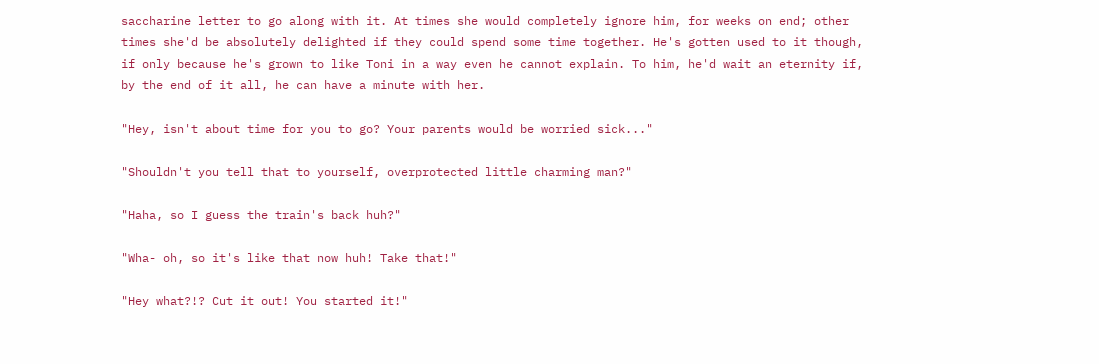saccharine letter to go along with it. At times she would completely ignore him, for weeks on end; other times she'd be absolutely delighted if they could spend some time together. He's gotten used to it though, if only because he's grown to like Toni in a way even he cannot explain. To him, he'd wait an eternity if, by the end of it all, he can have a minute with her.

"Hey, isn't about time for you to go? Your parents would be worried sick..."

"Shouldn't you tell that to yourself, overprotected little charming man?"

"Haha, so I guess the train's back huh?"

"Wha- oh, so it's like that now huh! Take that!"

"Hey what?!? Cut it out! You started it!"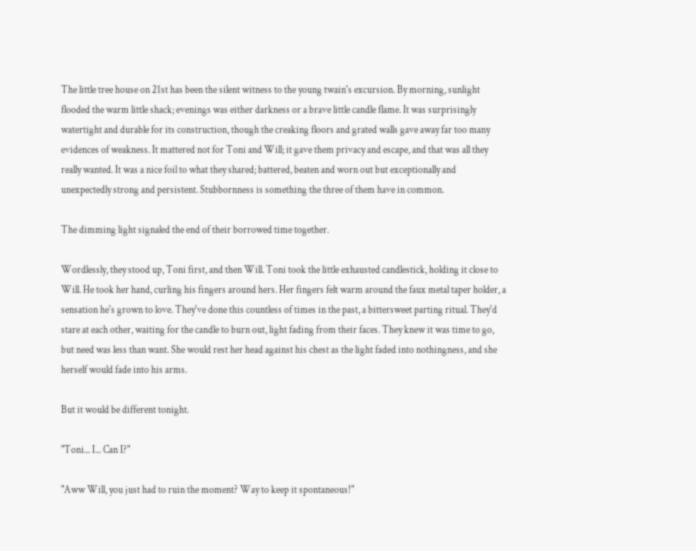The little tree house on 21st has been the silent witness to the young twain's excursion. By morning, sunlight flooded the warm little shack; evenings was either darkness or a brave little candle flame. It was surprisingly watertight and durable for its construction, though the creaking floors and grated walls gave away far too many evidences of weakness. It mattered not for Toni and Will; it gave them privacy and escape, and that was all they really wanted. It was a nice foil to what they shared; battered, beaten and worn out but exceptionally and unexpectedly strong and persistent. Stubbornness is something the three of them have in common.

The dimming light signaled the end of their borrowed time together.

Wordlessly, they stood up, Toni first, and then Will. Toni took the little exhausted candlestick, holding it close to Will. He took her hand, curling his fingers around hers. Her fingers felt warm around the faux metal taper holder, a sensation he's grown to love. They've done this countless of times in the past, a bittersweet parting ritual. They'd stare at each other, waiting for the candle to burn out, light fading from their faces. They knew it was time to go, but need was less than want. She would rest her head against his chest as the light faded into nothingness, and she herself would fade into his arms.

But it would be different tonight.

"Toni... I... Can I?"

"Aww Will, you just had to ruin the moment? Way to keep it spontaneous!"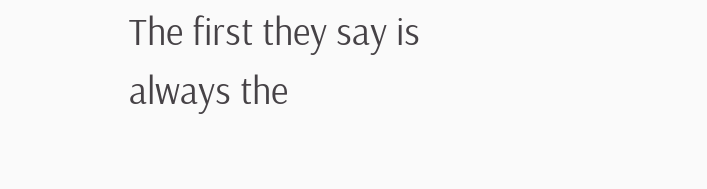The first they say is always the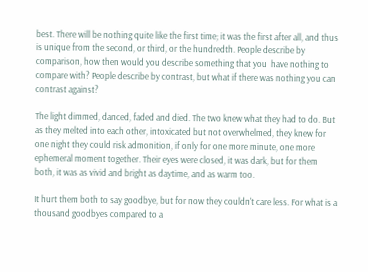best. There will be nothing quite like the first time; it was the first after all, and thus is unique from the second, or third, or the hundredth. People describe by comparison, how then would you describe something that you  have nothing to compare with? People describe by contrast, but what if there was nothing you can contrast against?

The light dimmed, danced, faded and died. The two knew what they had to do. But as they melted into each other, intoxicated but not overwhelmed, they knew for one night they could risk admonition, if only for one more minute, one more ephemeral moment together. Their eyes were closed, it was dark, but for them both, it was as vivid and bright as daytime, and as warm too.

It hurt them both to say goodbye, but for now they couldn't care less. For what is a thousand goodbyes compared to a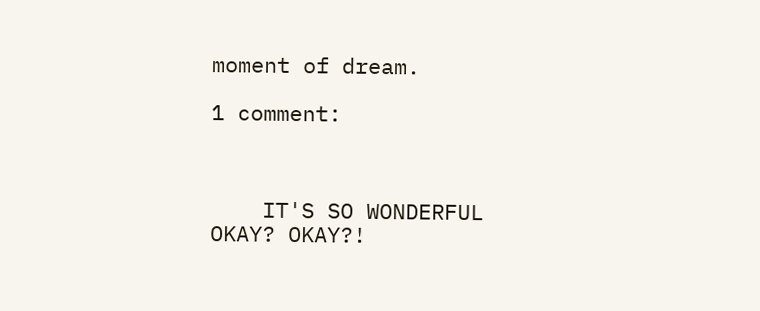moment of dream.

1 comment:



    IT'S SO WONDERFUL OKAY? OKAY?!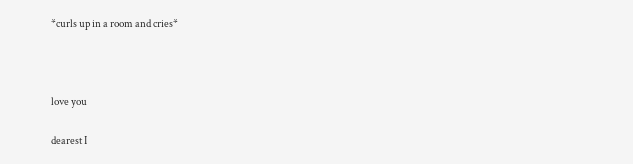*curls up in a room and cries*



love you

dearest I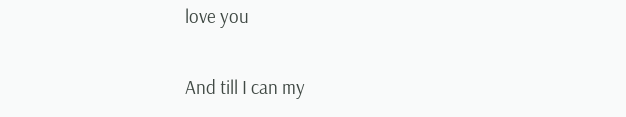love you


And till I can my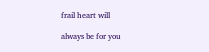frail heart will

always be for you